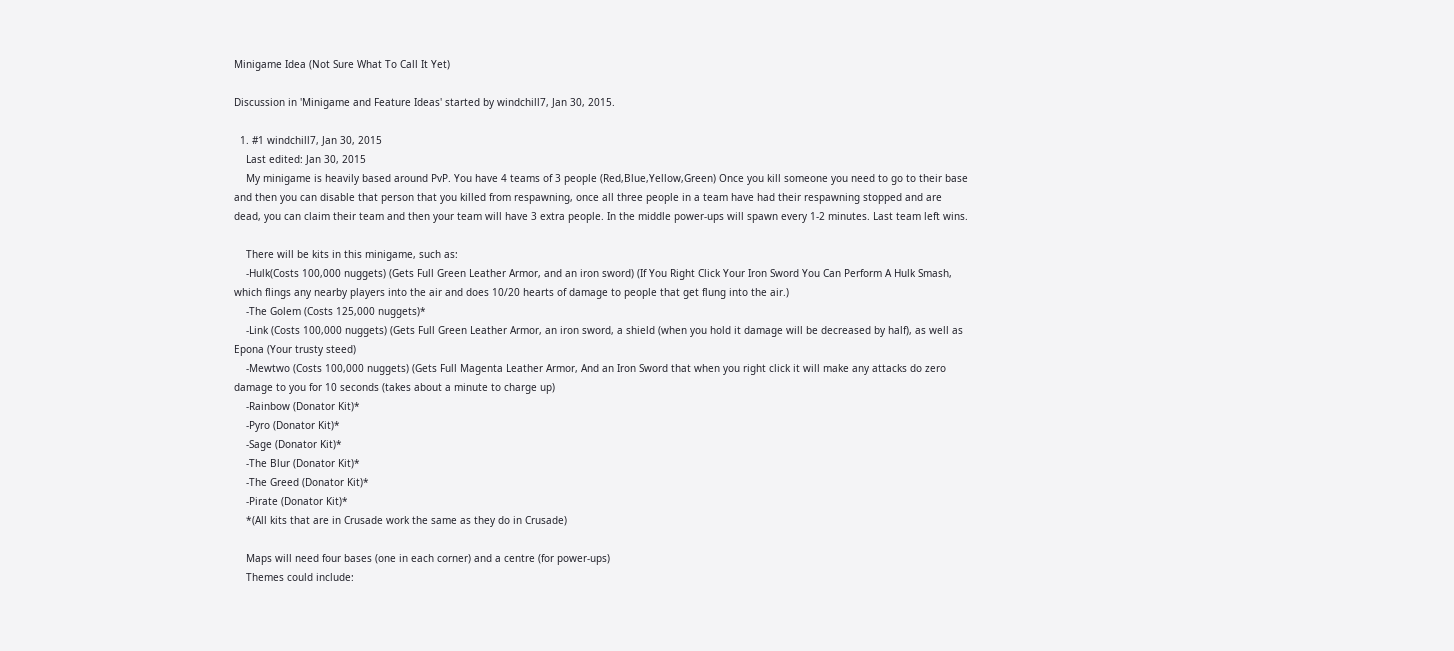Minigame Idea (Not Sure What To Call It Yet)

Discussion in 'Minigame and Feature Ideas' started by windchill7, Jan 30, 2015.

  1. #1 windchill7, Jan 30, 2015
    Last edited: Jan 30, 2015
    My minigame is heavily based around PvP. You have 4 teams of 3 people (Red,Blue,Yellow,Green) Once you kill someone you need to go to their base and then you can disable that person that you killed from respawning, once all three people in a team have had their respawning stopped and are dead, you can claim their team and then your team will have 3 extra people. In the middle power-ups will spawn every 1-2 minutes. Last team left wins.

    There will be kits in this minigame, such as:
    -Hulk(Costs 100,000 nuggets) (Gets Full Green Leather Armor, and an iron sword) (If You Right Click Your Iron Sword You Can Perform A Hulk Smash, which flings any nearby players into the air and does 10/20 hearts of damage to people that get flung into the air.)
    -The Golem (Costs 125,000 nuggets)*
    -Link (Costs 100,000 nuggets) (Gets Full Green Leather Armor, an iron sword, a shield (when you hold it damage will be decreased by half), as well as Epona (Your trusty steed)
    -Mewtwo (Costs 100,000 nuggets) (Gets Full Magenta Leather Armor, And an Iron Sword that when you right click it will make any attacks do zero damage to you for 10 seconds (takes about a minute to charge up)
    -Rainbow (Donator Kit)*
    -Pyro (Donator Kit)*
    -Sage (Donator Kit)*
    -The Blur (Donator Kit)*
    -The Greed (Donator Kit)*
    -Pirate (Donator Kit)*
    *(All kits that are in Crusade work the same as they do in Crusade)

    Maps will need four bases (one in each corner) and a centre (for power-ups)
    Themes could include: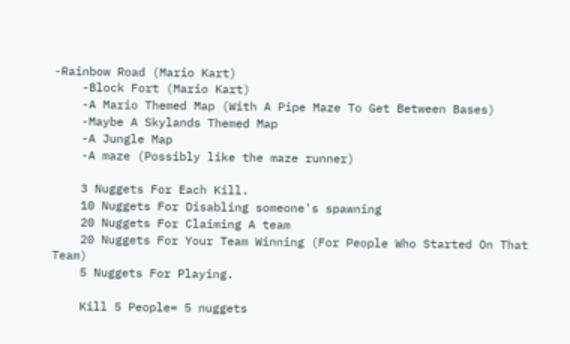-Rainbow Road (Mario Kart)
    -Block Fort (Mario Kart)
    -A Mario Themed Map (With A Pipe Maze To Get Between Bases)
    -Maybe A Skylands Themed Map
    -A Jungle Map
    -A maze (Possibly like the maze runner)

    3 Nuggets For Each Kill.
    10 Nuggets For Disabling someone's spawning
    20 Nuggets For Claiming A team
    20 Nuggets For Your Team Winning (For People Who Started On That Team)
    5 Nuggets For Playing.

    Kill 5 People= 5 nuggets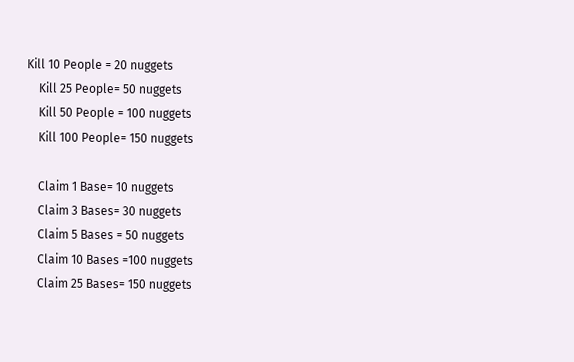Kill 10 People = 20 nuggets
    Kill 25 People= 50 nuggets
    Kill 50 People = 100 nuggets
    Kill 100 People= 150 nuggets

    Claim 1 Base= 10 nuggets
    Claim 3 Bases= 30 nuggets
    Claim 5 Bases = 50 nuggets
    Claim 10 Bases =100 nuggets
    Claim 25 Bases= 150 nuggets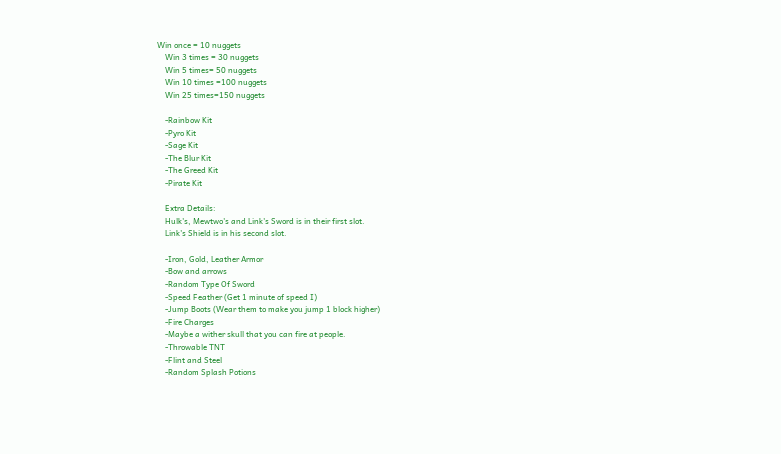Win once = 10 nuggets
    Win 3 times = 30 nuggets
    Win 5 times= 50 nuggets
    Win 10 times =100 nuggets
    Win 25 times=150 nuggets

    -Rainbow Kit
    -Pyro Kit
    -Sage Kit
    -The Blur Kit
    -The Greed Kit
    -Pirate Kit

    Extra Details:
    Hulk's, Mewtwo's and Link's Sword is in their first slot.
    Link's Shield is in his second slot.

    -Iron, Gold, Leather Armor
    -Bow and arrows
    -Random Type Of Sword
    -Speed Feather (Get 1 minute of speed I)
    -Jump Boots (Wear them to make you jump 1 block higher)
    -Fire Charges
    -Maybe a wither skull that you can fire at people.
    -Throwable TNT
    -Flint and Steel
    -Random Splash Potions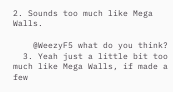2. Sounds too much like Mega Walls.

    @WeezyF5 what do you think?
  3. Yeah just a little bit too much like Mega Walls, if made a few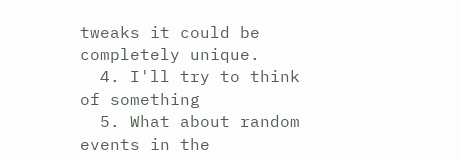tweaks it could be completely unique.
  4. I'll try to think of something
  5. What about random events in the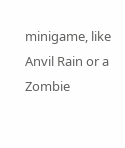minigame, like Anvil Rain or a Zombie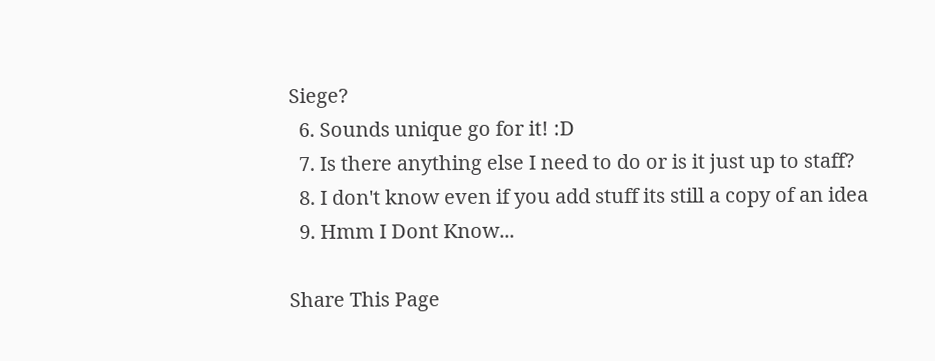Siege?
  6. Sounds unique go for it! :D
  7. Is there anything else I need to do or is it just up to staff?
  8. I don't know even if you add stuff its still a copy of an idea
  9. Hmm I Dont Know...

Share This Page